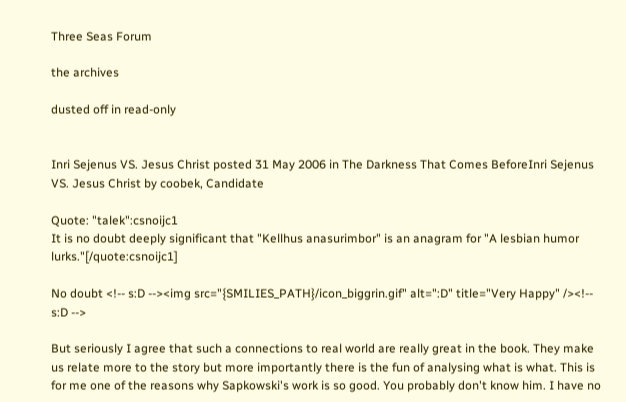Three Seas Forum

the archives

dusted off in read-only


Inri Sejenus VS. Jesus Christ posted 31 May 2006 in The Darkness That Comes BeforeInri Sejenus VS. Jesus Christ by coobek, Candidate

Quote: "talek":csnoijc1
It is no doubt deeply significant that "Kellhus anasurimbor" is an anagram for "A lesbian humor lurks."[/quote:csnoijc1]

No doubt <!-- s:D --><img src="{SMILIES_PATH}/icon_biggrin.gif" alt=":D" title="Very Happy" /><!-- s:D -->

But seriously I agree that such a connections to real world are really great in the book. They make us relate more to the story but more importantly there is the fun of analysing what is what. This is for me one of the reasons why Sapkowski's work is so good. You probably don't know him. I have no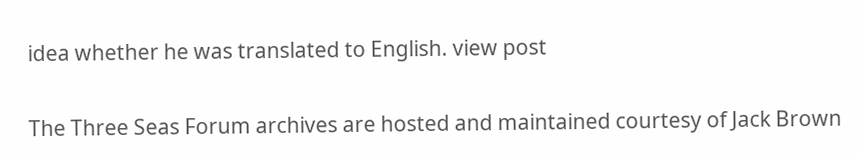idea whether he was translated to English. view post


The Three Seas Forum archives are hosted and maintained courtesy of Jack Brown